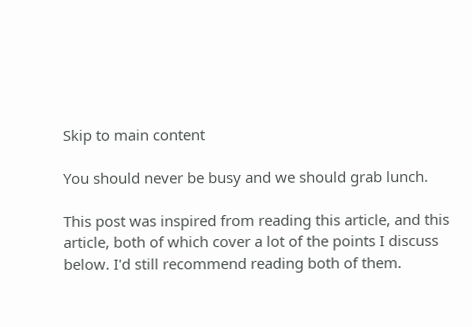Skip to main content

You should never be busy and we should grab lunch.

This post was inspired from reading this article, and this article, both of which cover a lot of the points I discuss below. I'd still recommend reading both of them.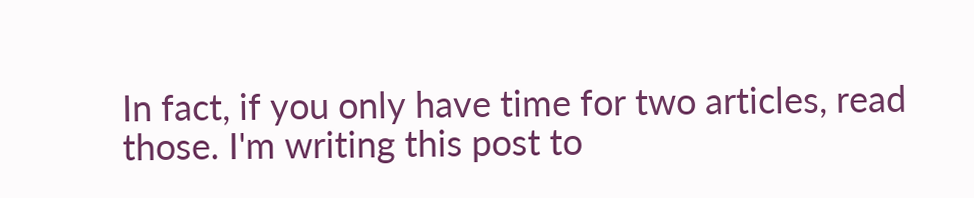In fact, if you only have time for two articles, read those. I'm writing this post to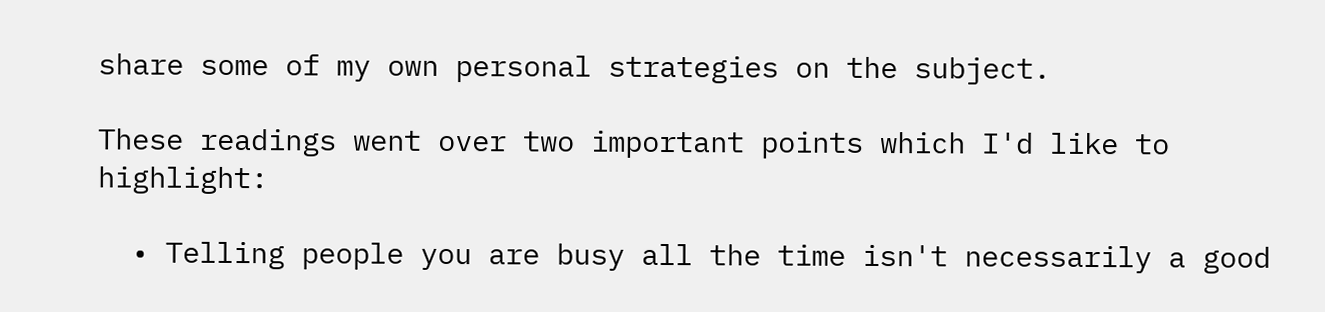share some of my own personal strategies on the subject.

These readings went over two important points which I'd like to highlight:

  • Telling people you are busy all the time isn't necessarily a good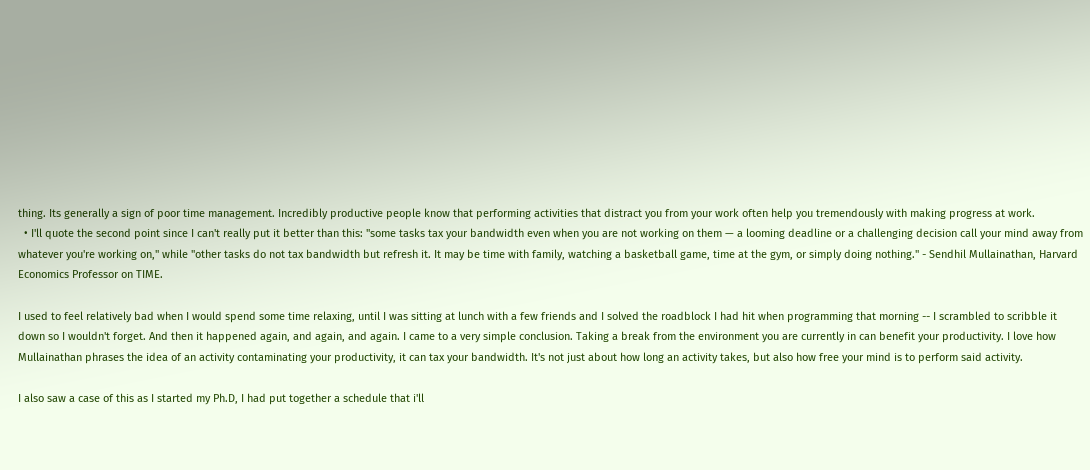thing. Its generally a sign of poor time management. Incredibly productive people know that performing activities that distract you from your work often help you tremendously with making progress at work.
  • I'll quote the second point since I can't really put it better than this: "some tasks tax your bandwidth even when you are not working on them — a looming deadline or a challenging decision call your mind away from whatever you're working on," while "other tasks do not tax bandwidth but refresh it. It may be time with family, watching a basketball game, time at the gym, or simply doing nothing." - Sendhil Mullainathan, Harvard Economics Professor on TIME.

I used to feel relatively bad when I would spend some time relaxing, until I was sitting at lunch with a few friends and I solved the roadblock I had hit when programming that morning -- I scrambled to scribble it down so I wouldn't forget. And then it happened again, and again, and again. I came to a very simple conclusion. Taking a break from the environment you are currently in can benefit your productivity. I love how Mullainathan phrases the idea of an activity contaminating your productivity, it can tax your bandwidth. It's not just about how long an activity takes, but also how free your mind is to perform said activity.

I also saw a case of this as I started my Ph.D, I had put together a schedule that i'll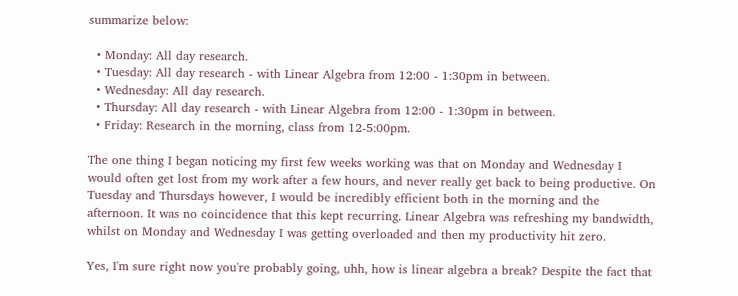summarize below:

  • Monday: All day research.
  • Tuesday: All day research - with Linear Algebra from 12:00 - 1:30pm in between.
  • Wednesday: All day research.
  • Thursday: All day research - with Linear Algebra from 12:00 - 1:30pm in between.
  • Friday: Research in the morning, class from 12-5:00pm.

The one thing I began noticing my first few weeks working was that on Monday and Wednesday I would often get lost from my work after a few hours, and never really get back to being productive. On Tuesday and Thursdays however, I would be incredibly efficient both in the morning and the afternoon. It was no coincidence that this kept recurring. Linear Algebra was refreshing my bandwidth, whilst on Monday and Wednesday I was getting overloaded and then my productivity hit zero.

Yes, I'm sure right now you're probably going, uhh, how is linear algebra a break? Despite the fact that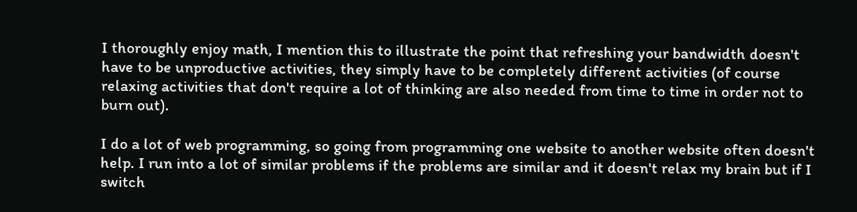I thoroughly enjoy math, I mention this to illustrate the point that refreshing your bandwidth doesn't have to be unproductive activities, they simply have to be completely different activities (of course relaxing activities that don't require a lot of thinking are also needed from time to time in order not to burn out).

I do a lot of web programming, so going from programming one website to another website often doesn't help. I run into a lot of similar problems if the problems are similar and it doesn't relax my brain but if I switch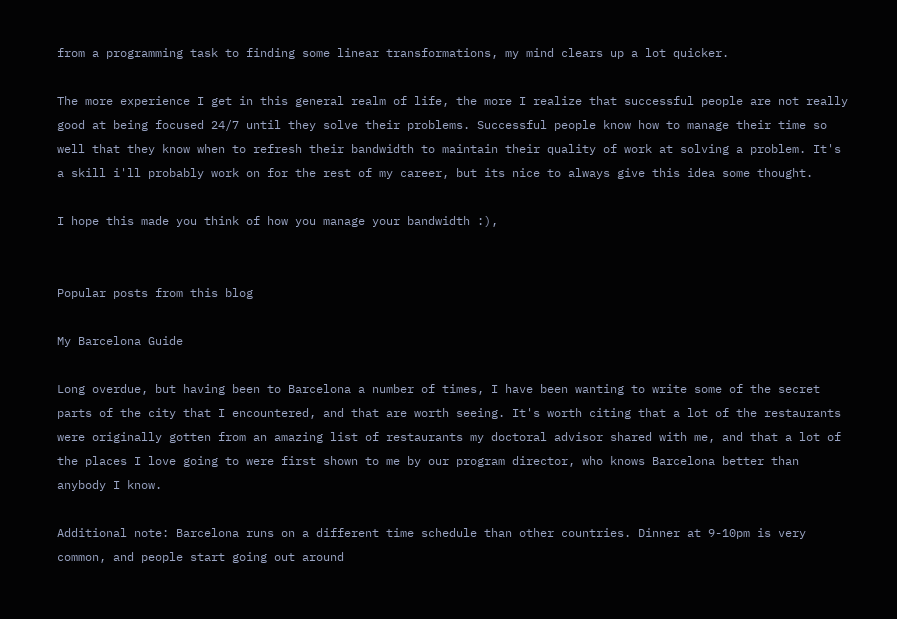from a programming task to finding some linear transformations, my mind clears up a lot quicker.

The more experience I get in this general realm of life, the more I realize that successful people are not really good at being focused 24/7 until they solve their problems. Successful people know how to manage their time so well that they know when to refresh their bandwidth to maintain their quality of work at solving a problem. It's a skill i'll probably work on for the rest of my career, but its nice to always give this idea some thought.

I hope this made you think of how you manage your bandwidth :),


Popular posts from this blog

My Barcelona Guide

Long overdue, but having been to Barcelona a number of times, I have been wanting to write some of the secret parts of the city that I encountered, and that are worth seeing. It's worth citing that a lot of the restaurants were originally gotten from an amazing list of restaurants my doctoral advisor shared with me, and that a lot of the places I love going to were first shown to me by our program director, who knows Barcelona better than anybody I know.

Additional note: Barcelona runs on a different time schedule than other countries. Dinner at 9-10pm is very common, and people start going out around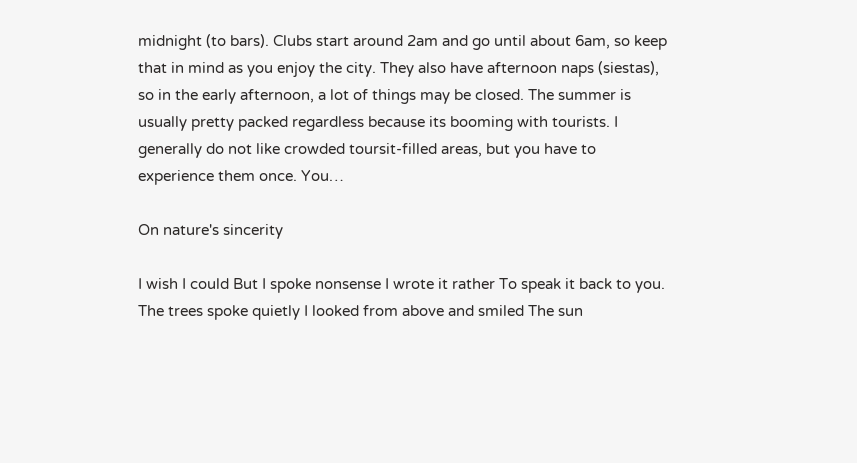midnight (to bars). Clubs start around 2am and go until about 6am, so keep that in mind as you enjoy the city. They also have afternoon naps (siestas), so in the early afternoon, a lot of things may be closed. The summer is usually pretty packed regardless because its booming with tourists. I generally do not like crowded toursit-filled areas, but you have to experience them once. You…

On nature's sincerity

I wish I could But I spoke nonsense I wrote it rather To speak it back to you.
The trees spoke quietly I looked from above and smiled The sun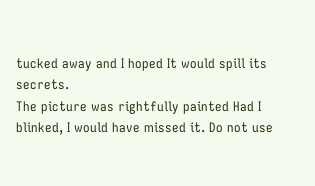tucked away and I hoped It would spill its secrets.
The picture was rightfully painted Had I blinked, I would have missed it. Do not use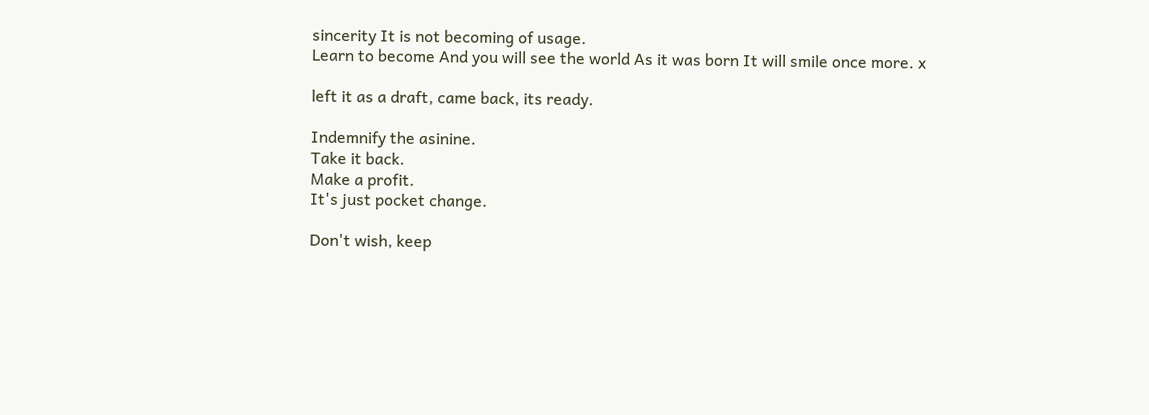sincerity It is not becoming of usage.
Learn to become And you will see the world As it was born It will smile once more. x

left it as a draft, came back, its ready.

Indemnify the asinine.
Take it back.
Make a profit.
It's just pocket change.

Don't wish, keep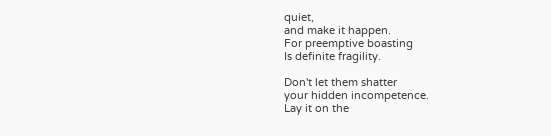quiet,
and make it happen.
For preemptive boasting
Is definite fragility.

Don't let them shatter
your hidden incompetence.
Lay it on the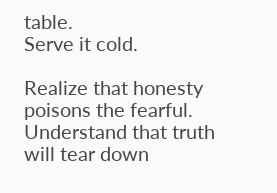table.
Serve it cold.

Realize that honesty
poisons the fearful.
Understand that truth
will tear down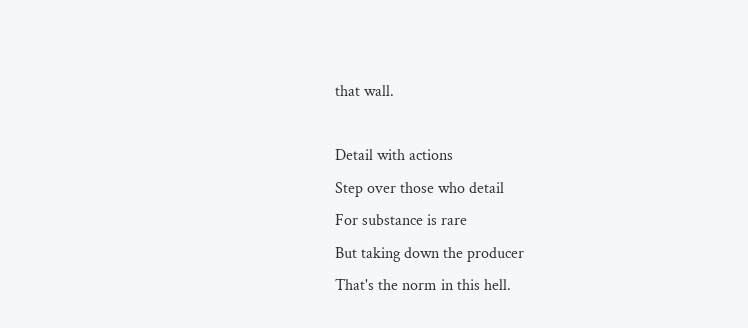that wall.

Detail with actions
Step over those who detail
For substance is rare
But taking down the producer
That's the norm in this hell.